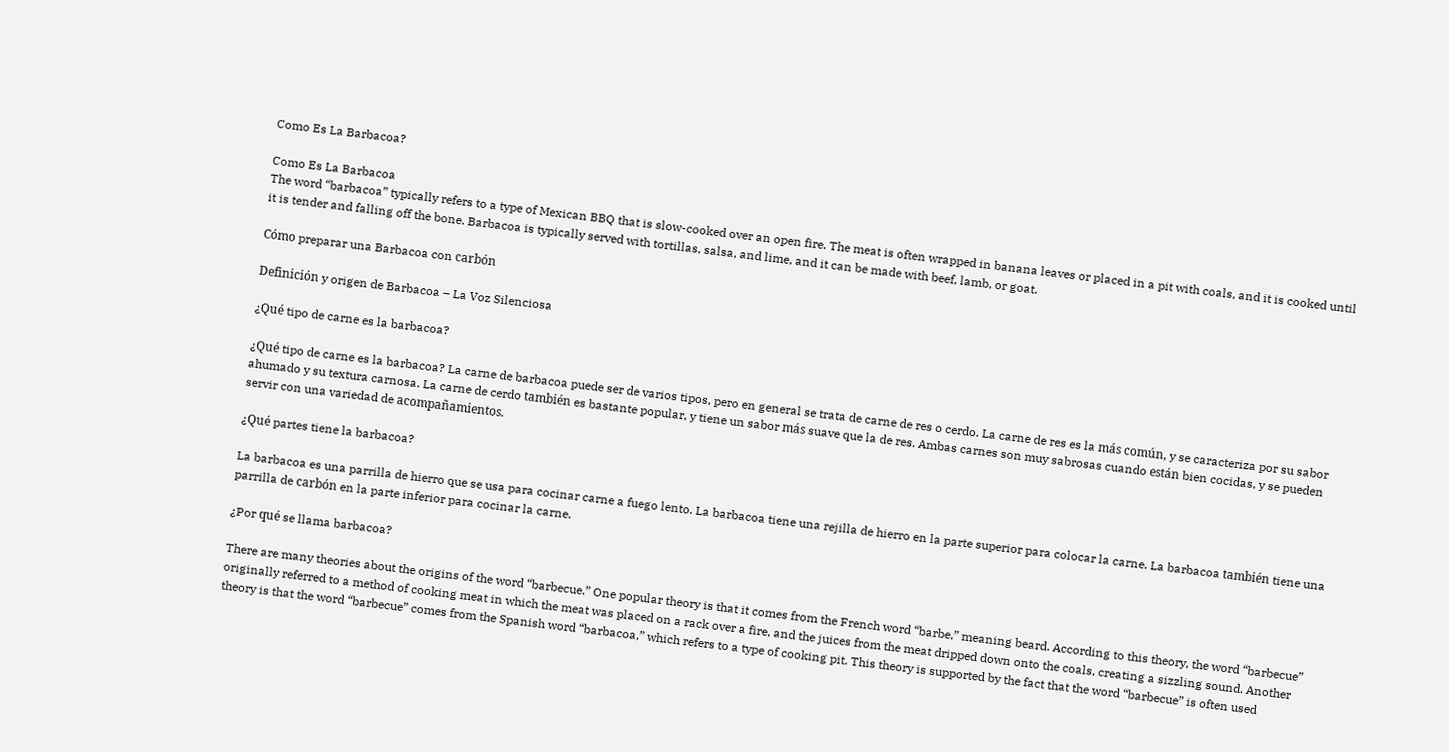Como Es La Barbacoa?

Como Es La Barbacoa
The word “barbacoa” typically refers to a type of Mexican BBQ that is slow-cooked over an open fire. The meat is often wrapped in banana leaves or placed in a pit with coals, and it is cooked until it is tender and falling off the bone. Barbacoa is typically served with tortillas, salsa, and lime, and it can be made with beef, lamb, or goat.

Cómo preparar una Barbacoa con carbón

Definición y origen de Barbacoa – La Voz Silenciosa

¿Qué tipo de carne es la barbacoa?

¿Qué tipo de carne es la barbacoa? La carne de barbacoa puede ser de varios tipos, pero en general se trata de carne de res o cerdo. La carne de res es la más común, y se caracteriza por su sabor ahumado y su textura carnosa. La carne de cerdo también es bastante popular, y tiene un sabor más suave que la de res. Ambas carnes son muy sabrosas cuando están bien cocidas, y se pueden servir con una variedad de acompañamientos.

¿Qué partes tiene la barbacoa?

La barbacoa es una parrilla de hierro que se usa para cocinar carne a fuego lento. La barbacoa tiene una rejilla de hierro en la parte superior para colocar la carne. La barbacoa también tiene una parrilla de carbón en la parte inferior para cocinar la carne.

¿Por qué se llama barbacoa?

There are many theories about the origins of the word “barbecue.” One popular theory is that it comes from the French word “barbe,” meaning beard. According to this theory, the word “barbecue” originally referred to a method of cooking meat in which the meat was placed on a rack over a fire, and the juices from the meat dripped down onto the coals, creating a sizzling sound. Another theory is that the word “barbecue” comes from the Spanish word “barbacoa,” which refers to a type of cooking pit. This theory is supported by the fact that the word “barbecue” is often used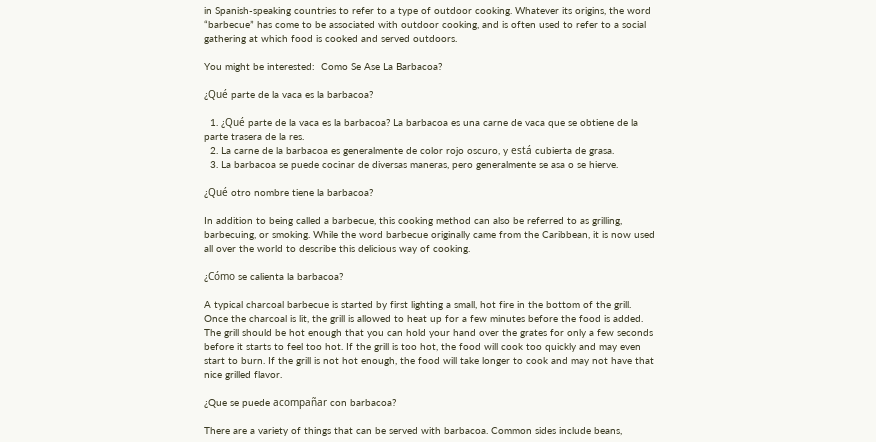in Spanish-speaking countries to refer to a type of outdoor cooking. Whatever its origins, the word “barbecue” has come to be associated with outdoor cooking, and is often used to refer to a social gathering at which food is cooked and served outdoors.

You might be interested:  Como Se Ase La Barbacoa?

¿Qué parte de la vaca es la barbacoa?

  1. ¿Qué parte de la vaca es la barbacoa? La barbacoa es una carne de vaca que se obtiene de la parte trasera de la res.
  2. La carne de la barbacoa es generalmente de color rojo oscuro, y está cubierta de grasa.
  3. La barbacoa se puede cocinar de diversas maneras, pero generalmente se asa o se hierve.

¿Qué otro nombre tiene la barbacoa?

In addition to being called a barbecue, this cooking method can also be referred to as grilling, barbecuing, or smoking. While the word barbecue originally came from the Caribbean, it is now used all over the world to describe this delicious way of cooking.

¿Cómo se calienta la barbacoa?

A typical charcoal barbecue is started by first lighting a small, hot fire in the bottom of the grill. Once the charcoal is lit, the grill is allowed to heat up for a few minutes before the food is added. The grill should be hot enough that you can hold your hand over the grates for only a few seconds before it starts to feel too hot. If the grill is too hot, the food will cook too quickly and may even start to burn. If the grill is not hot enough, the food will take longer to cook and may not have that nice grilled flavor.

¿Que se puede acompañar con barbacoa?

There are a variety of things that can be served with barbacoa. Common sides include beans,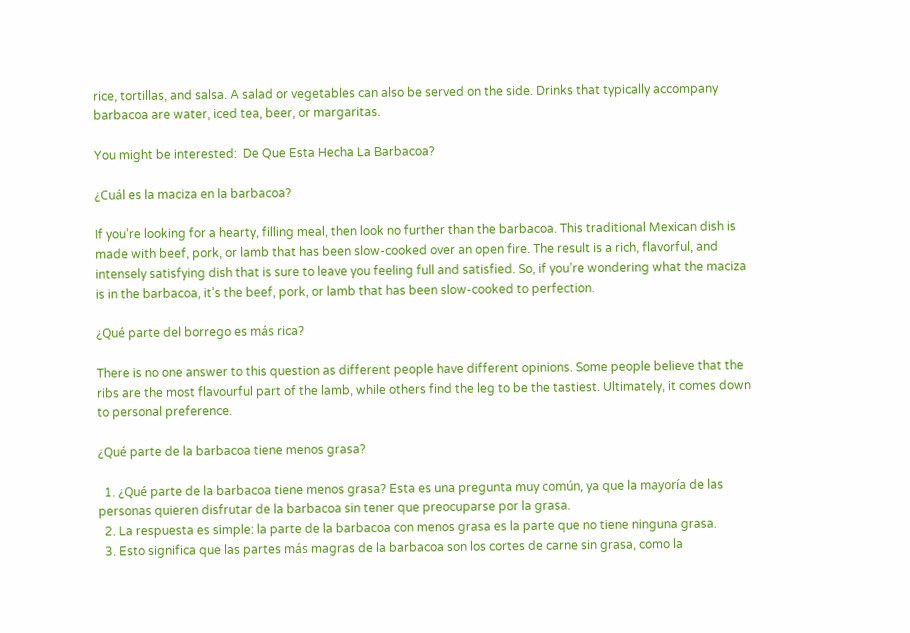rice, tortillas, and salsa. A salad or vegetables can also be served on the side. Drinks that typically accompany barbacoa are water, iced tea, beer, or margaritas.

You might be interested:  De Que Esta Hecha La Barbacoa?

¿Cuál es la maciza en la barbacoa?

If you’re looking for a hearty, filling meal, then look no further than the barbacoa. This traditional Mexican dish is made with beef, pork, or lamb that has been slow-cooked over an open fire. The result is a rich, flavorful, and intensely satisfying dish that is sure to leave you feeling full and satisfied. So, if you’re wondering what the maciza is in the barbacoa, it’s the beef, pork, or lamb that has been slow-cooked to perfection.

¿Qué parte del borrego es más rica?

There is no one answer to this question as different people have different opinions. Some people believe that the ribs are the most flavourful part of the lamb, while others find the leg to be the tastiest. Ultimately, it comes down to personal preference.

¿Qué parte de la barbacoa tiene menos grasa?

  1. ¿Qué parte de la barbacoa tiene menos grasa? Esta es una pregunta muy común, ya que la mayoría de las personas quieren disfrutar de la barbacoa sin tener que preocuparse por la grasa.
  2. La respuesta es simple: la parte de la barbacoa con menos grasa es la parte que no tiene ninguna grasa.
  3. Esto significa que las partes más magras de la barbacoa son los cortes de carne sin grasa, como la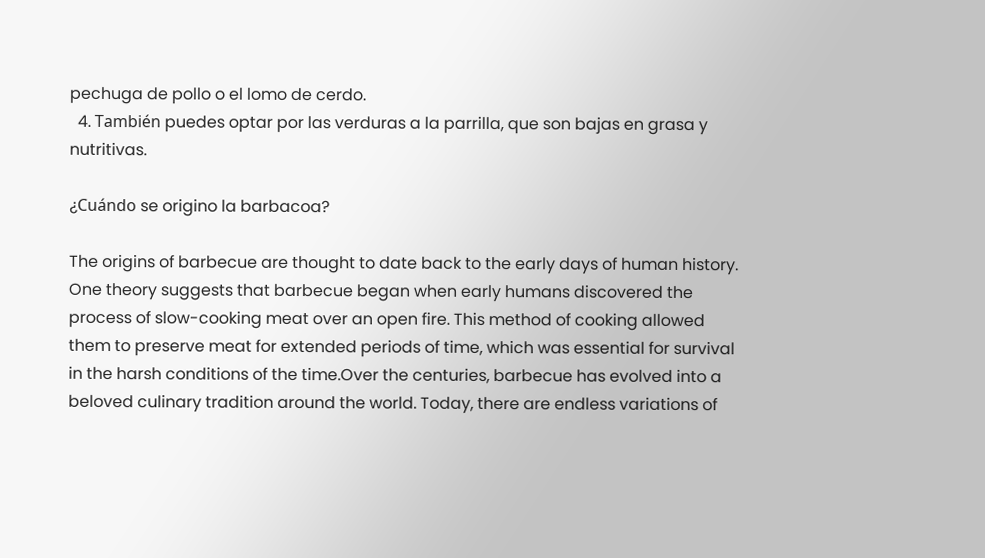pechuga de pollo o el lomo de cerdo.
  4. También puedes optar por las verduras a la parrilla, que son bajas en grasa y nutritivas.

¿Cuándo se origino la barbacoa?

The origins of barbecue are thought to date back to the early days of human history. One theory suggests that barbecue began when early humans discovered the process of slow-cooking meat over an open fire. This method of cooking allowed them to preserve meat for extended periods of time, which was essential for survival in the harsh conditions of the time.Over the centuries, barbecue has evolved into a beloved culinary tradition around the world. Today, there are endless variations of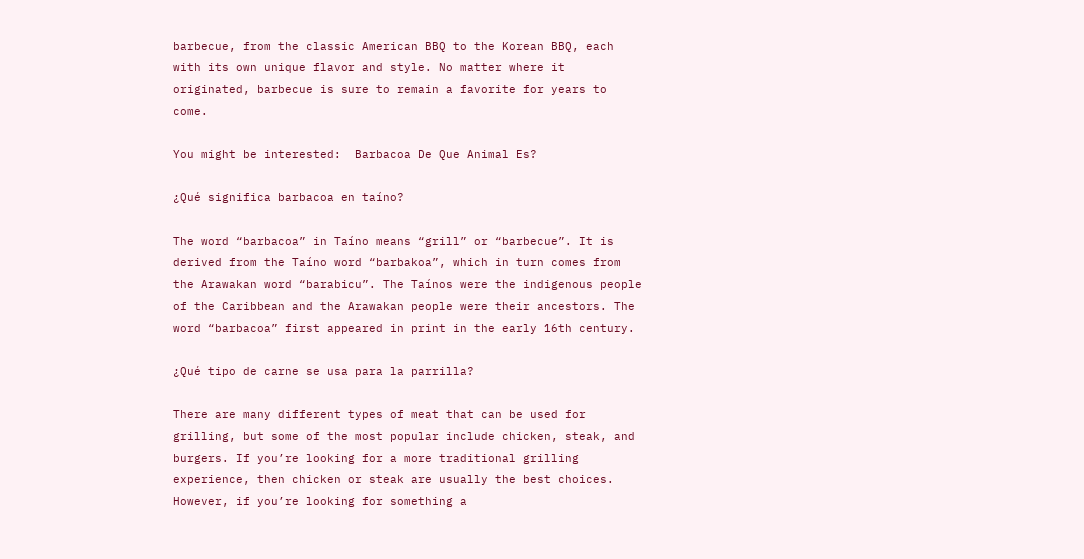barbecue, from the classic American BBQ to the Korean BBQ, each with its own unique flavor and style. No matter where it originated, barbecue is sure to remain a favorite for years to come.

You might be interested:  Barbacoa De Que Animal Es?

¿Qué significa barbacoa en taíno?

The word “barbacoa” in Taíno means “grill” or “barbecue”. It is derived from the Taíno word “barbakoa”, which in turn comes from the Arawakan word “barabicu”. The Taínos were the indigenous people of the Caribbean and the Arawakan people were their ancestors. The word “barbacoa” first appeared in print in the early 16th century.

¿Qué tipo de carne se usa para la parrilla?

There are many different types of meat that can be used for grilling, but some of the most popular include chicken, steak, and burgers. If you’re looking for a more traditional grilling experience, then chicken or steak are usually the best choices. However, if you’re looking for something a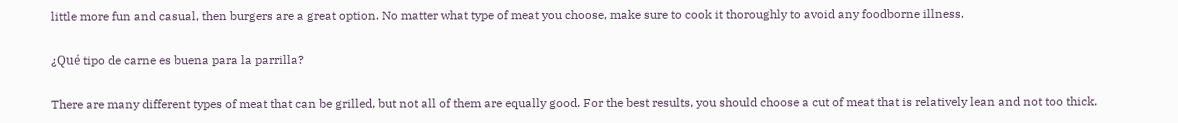little more fun and casual, then burgers are a great option. No matter what type of meat you choose, make sure to cook it thoroughly to avoid any foodborne illness.

¿Qué tipo de carne es buena para la parrilla?

There are many different types of meat that can be grilled, but not all of them are equally good. For the best results, you should choose a cut of meat that is relatively lean and not too thick.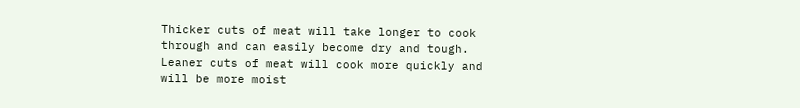Thicker cuts of meat will take longer to cook through and can easily become dry and tough. Leaner cuts of meat will cook more quickly and will be more moist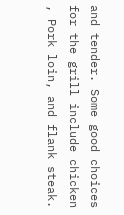and tender. Some good choices for the grill include chicken , Pork loin, and flank steak.